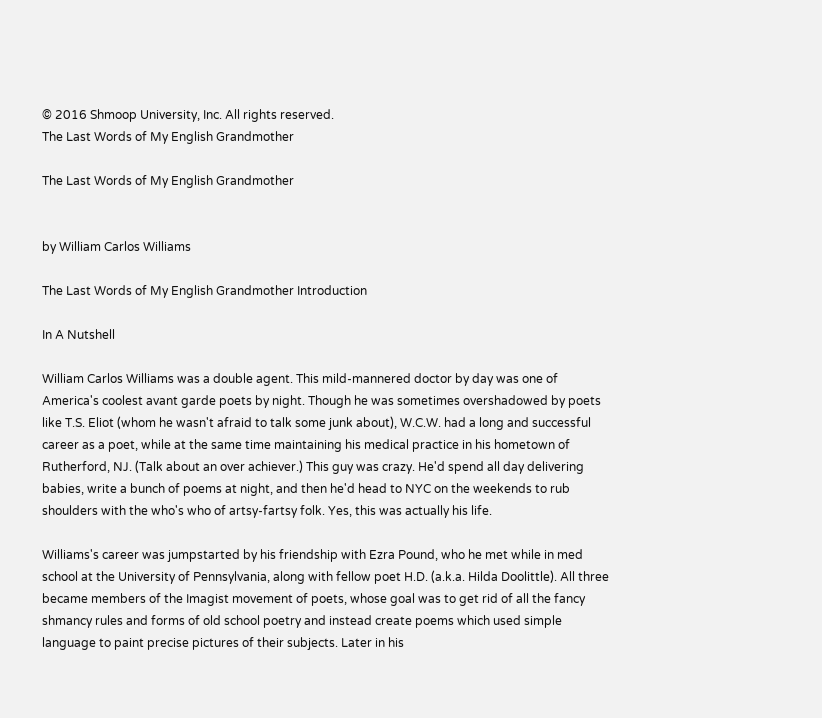© 2016 Shmoop University, Inc. All rights reserved.
The Last Words of My English Grandmother

The Last Words of My English Grandmother


by William Carlos Williams

The Last Words of My English Grandmother Introduction

In A Nutshell

William Carlos Williams was a double agent. This mild-mannered doctor by day was one of America's coolest avant garde poets by night. Though he was sometimes overshadowed by poets like T.S. Eliot (whom he wasn't afraid to talk some junk about), W.C.W. had a long and successful career as a poet, while at the same time maintaining his medical practice in his hometown of Rutherford, NJ. (Talk about an over achiever.) This guy was crazy. He'd spend all day delivering babies, write a bunch of poems at night, and then he'd head to NYC on the weekends to rub shoulders with the who's who of artsy-fartsy folk. Yes, this was actually his life.

Williams's career was jumpstarted by his friendship with Ezra Pound, who he met while in med school at the University of Pennsylvania, along with fellow poet H.D. (a.k.a. Hilda Doolittle). All three became members of the Imagist movement of poets, whose goal was to get rid of all the fancy shmancy rules and forms of old school poetry and instead create poems which used simple language to paint precise pictures of their subjects. Later in his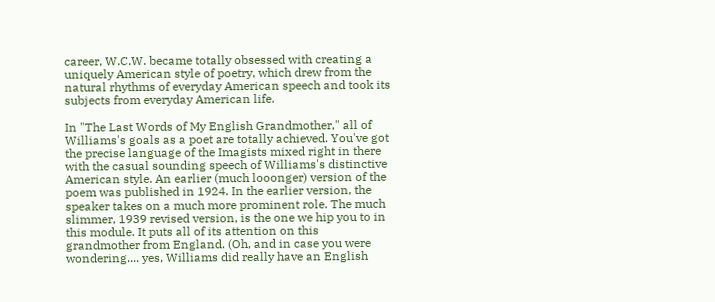career, W.C.W. became totally obsessed with creating a uniquely American style of poetry, which drew from the natural rhythms of everyday American speech and took its subjects from everyday American life.

In "The Last Words of My English Grandmother," all of Williams's goals as a poet are totally achieved. You've got the precise language of the Imagists mixed right in there with the casual sounding speech of Williams's distinctive American style. An earlier (much looonger) version of the poem was published in 1924. In the earlier version, the speaker takes on a much more prominent role. The much slimmer, 1939 revised version, is the one we hip you to in this module. It puts all of its attention on this grandmother from England. (Oh, and in case you were wondering.... yes, Williams did really have an English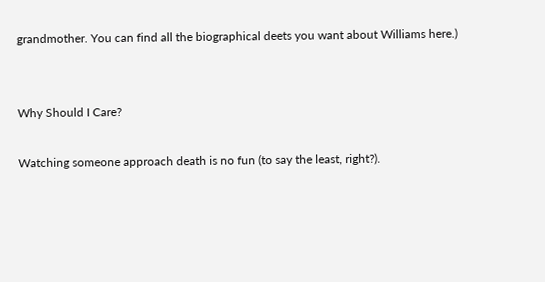grandmother. You can find all the biographical deets you want about Williams here.)


Why Should I Care?

Watching someone approach death is no fun (to say the least, right?).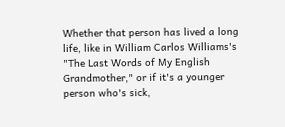Whether that person has lived a long life, like in William Carlos Williams's "The Last Words of My English Grandmother," or if it's a younger person who's sick,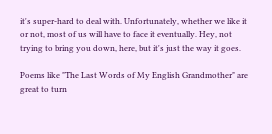it's super-hard to deal with. Unfortunately, whether we like it or not, most of us will have to face it eventually. Hey, not trying to bring you down, here, but it's just the way it goes.

Poems like "The Last Words of My English Grandmother" are great to turn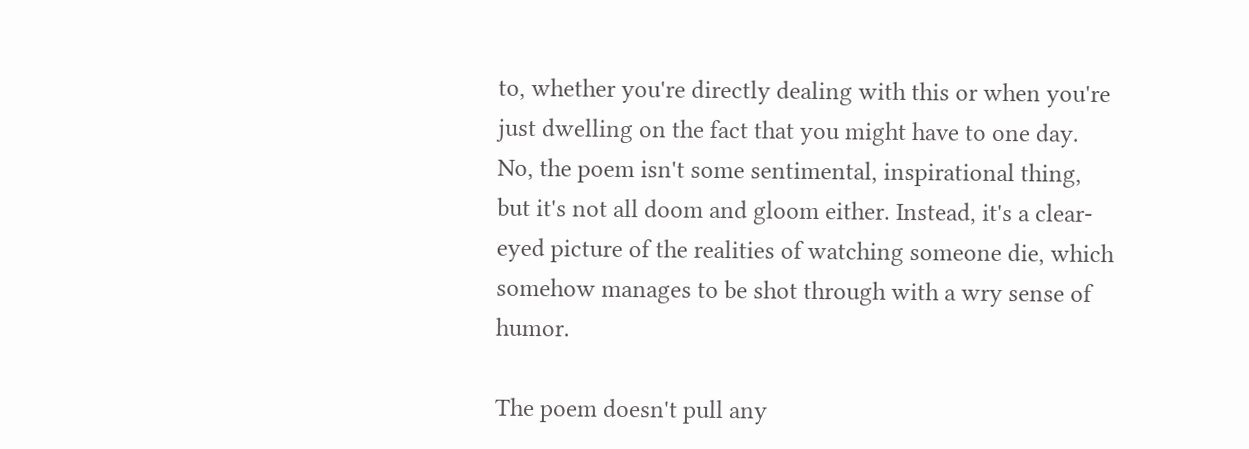to, whether you're directly dealing with this or when you're just dwelling on the fact that you might have to one day. No, the poem isn't some sentimental, inspirational thing, but it's not all doom and gloom either. Instead, it's a clear-eyed picture of the realities of watching someone die, which somehow manages to be shot through with a wry sense of humor.

The poem doesn't pull any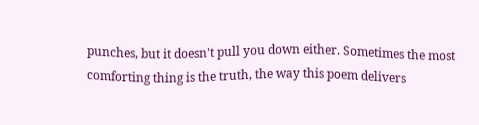punches, but it doesn't pull you down either. Sometimes the most comforting thing is the truth, the way this poem delivers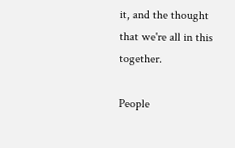it, and the thought that we're all in this together.

People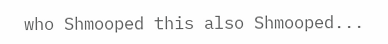who Shmooped this also Shmooped...